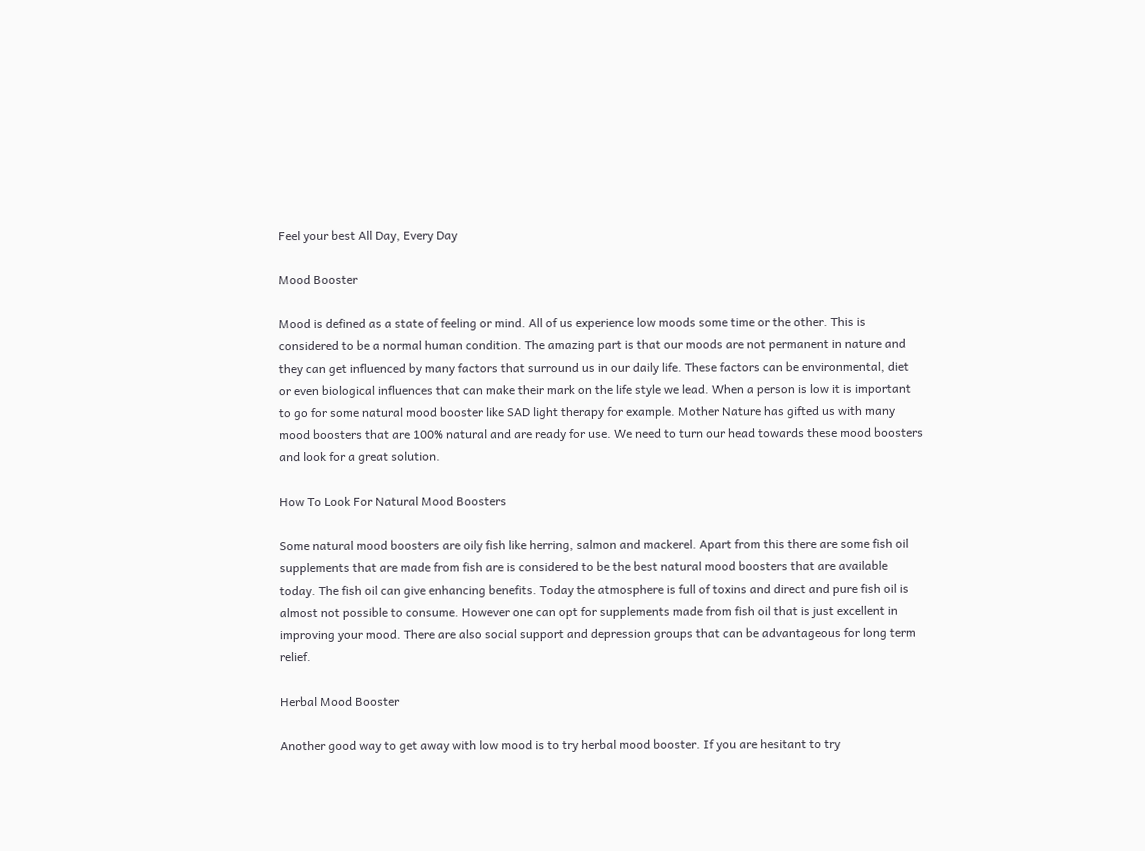Feel your best All Day, Every Day

Mood Booster

Mood is defined as a state of feeling or mind. All of us experience low moods some time or the other. This is considered to be a normal human condition. The amazing part is that our moods are not permanent in nature and they can get influenced by many factors that surround us in our daily life. These factors can be environmental, diet or even biological influences that can make their mark on the life style we lead. When a person is low it is important to go for some natural mood booster like SAD light therapy for example. Mother Nature has gifted us with many mood boosters that are 100% natural and are ready for use. We need to turn our head towards these mood boosters and look for a great solution.

How To Look For Natural Mood Boosters

Some natural mood boosters are oily fish like herring, salmon and mackerel. Apart from this there are some fish oil supplements that are made from fish are is considered to be the best natural mood boosters that are available today. The fish oil can give enhancing benefits. Today the atmosphere is full of toxins and direct and pure fish oil is almost not possible to consume. However one can opt for supplements made from fish oil that is just excellent in improving your mood. There are also social support and depression groups that can be advantageous for long term relief.

Herbal Mood Booster

Another good way to get away with low mood is to try herbal mood booster. If you are hesitant to try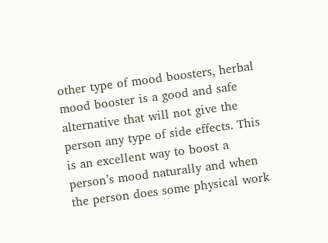other type of mood boosters, herbal mood booster is a good and safe alternative that will not give the person any type of side effects. This is an excellent way to boost a person’s mood naturally and when the person does some physical work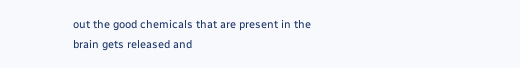out the good chemicals that are present in the brain gets released and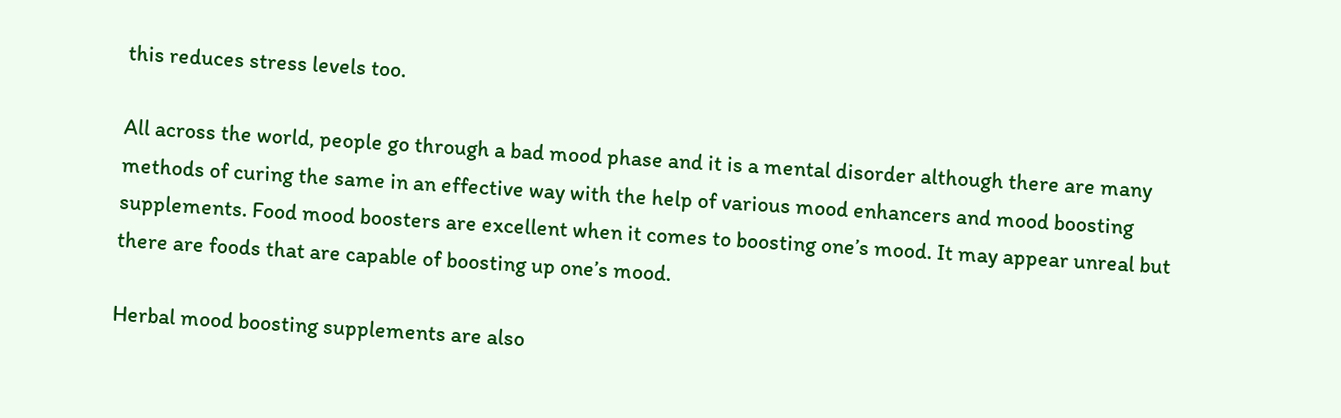this reduces stress levels too.

All across the world, people go through a bad mood phase and it is a mental disorder although there are many methods of curing the same in an effective way with the help of various mood enhancers and mood boosting supplements. Food mood boosters are excellent when it comes to boosting one’s mood. It may appear unreal but there are foods that are capable of boosting up one’s mood.

Herbal mood boosting supplements are also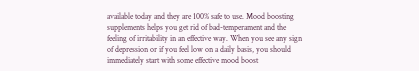available today and they are 100% safe to use. Mood boosting supplements helps you get rid of bad-temperament and the feeling of irritability in an effective way. When you see any sign of depression or if you feel low on a daily basis, you should immediately start with some effective mood boost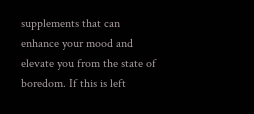supplements that can enhance your mood and elevate you from the state of boredom. If this is left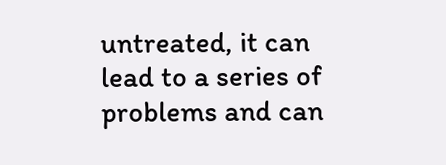untreated, it can lead to a series of problems and can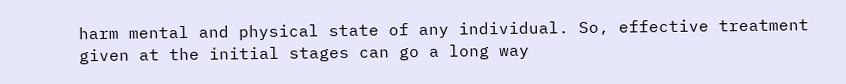harm mental and physical state of any individual. So, effective treatment given at the initial stages can go a long way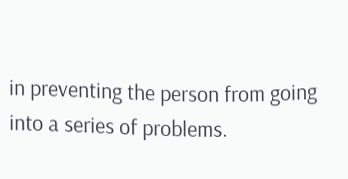in preventing the person from going into a series of problems.